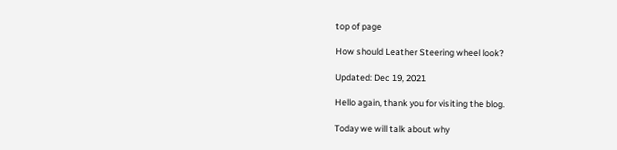top of page

How should Leather Steering wheel look?

Updated: Dec 19, 2021

Hello again, thank you for visiting the blog.

Today we will talk about why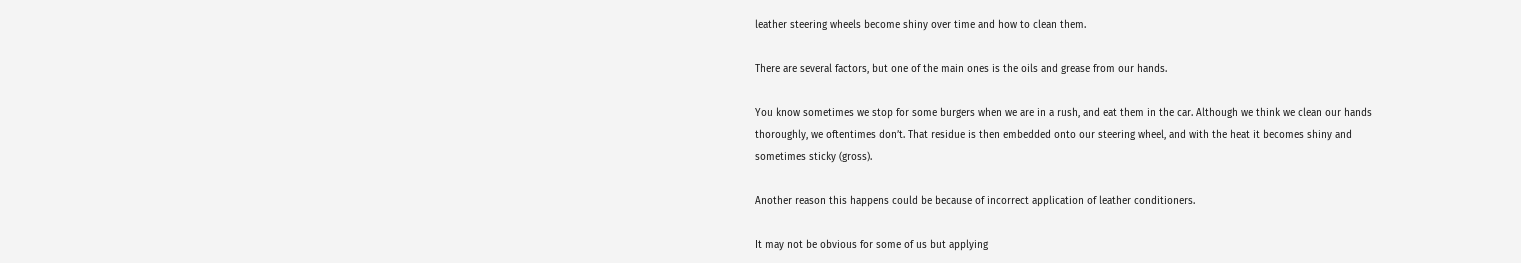leather steering wheels become shiny over time and how to clean them.

There are several factors, but one of the main ones is the oils and grease from our hands.

You know sometimes we stop for some burgers when we are in a rush, and eat them in the car. Although we think we clean our hands thoroughly, we oftentimes don’t. That residue is then embedded onto our steering wheel, and with the heat it becomes shiny and sometimes sticky (gross).

Another reason this happens could be because of incorrect application of leather conditioners.

It may not be obvious for some of us but applying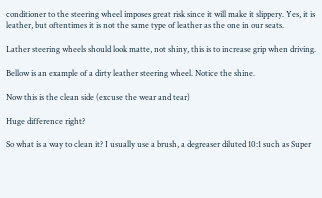conditioner to the steering wheel imposes great risk since it will make it slippery. Yes, it is leather, but oftentimes it is not the same type of leather as the one in our seats.

Lather steering wheels should look matte, not shiny, this is to increase grip when driving.

Bellow is an example of a dirty leather steering wheel. Notice the shine.

Now this is the clean side (excuse the wear and tear)

Huge difference right?

So what is a way to clean it? I usually use a brush, a degreaser diluted 10:1 such as Super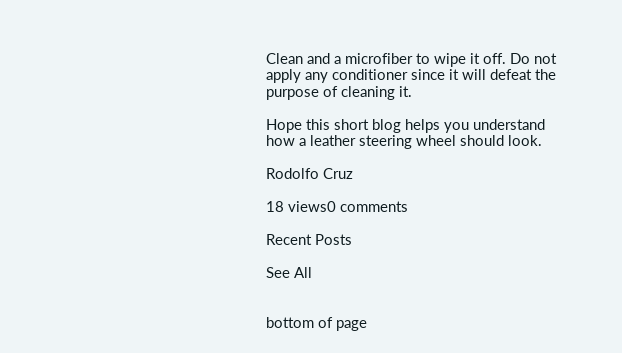Clean and a microfiber to wipe it off. Do not apply any conditioner since it will defeat the purpose of cleaning it.

Hope this short blog helps you understand how a leather steering wheel should look.

Rodolfo Cruz

18 views0 comments

Recent Posts

See All


bottom of page